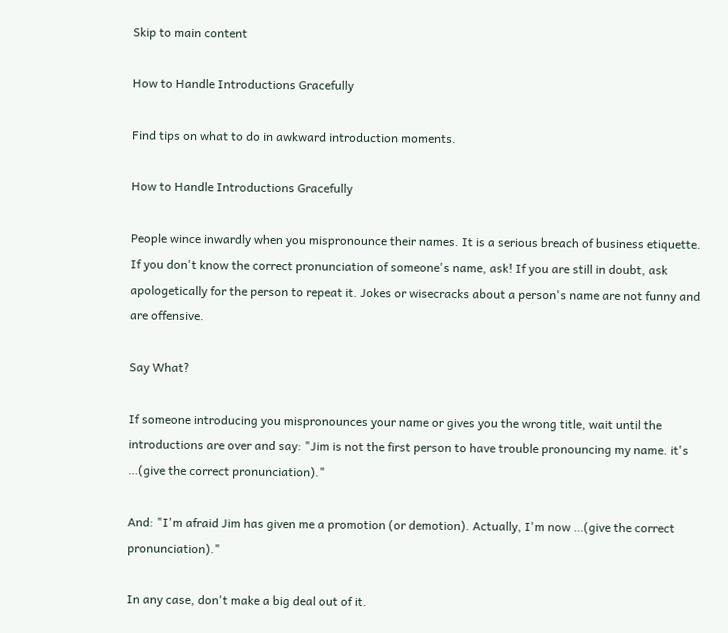Skip to main content

How to Handle Introductions Gracefully

Find tips on what to do in awkward introduction moments.

How to Handle Introductions Gracefully

People wince inwardly when you mispronounce their names. It is a serious breach of business etiquette. If you don't know the correct pronunciation of someone's name, ask! If you are still in doubt, ask apologetically for the person to repeat it. Jokes or wisecracks about a person's name are not funny and are offensive.

Say What?

If someone introducing you mispronounces your name or gives you the wrong title, wait until the introductions are over and say: "Jim is not the first person to have trouble pronouncing my name. it's …(give the correct pronunciation)."

And: "I'm afraid Jim has given me a promotion (or demotion). Actually, I'm now …(give the correct pronunciation)."

In any case, don't make a big deal out of it.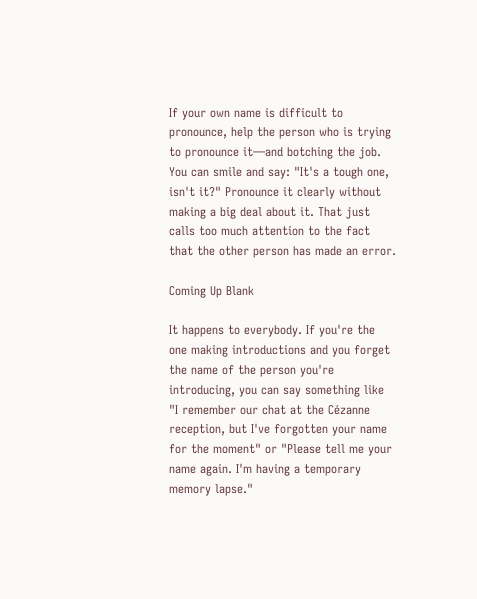If your own name is difficult to pronounce, help the person who is trying to pronounce it—and botching the job. You can smile and say: "It's a tough one, isn't it?" Pronounce it clearly without making a big deal about it. That just calls too much attention to the fact that the other person has made an error.

Coming Up Blank

It happens to everybody. If you're the one making introductions and you forget the name of the person you're introducing, you can say something like "I remember our chat at the Cézanne reception, but I've forgotten your name for the moment" or "Please tell me your name again. I'm having a temporary memory lapse."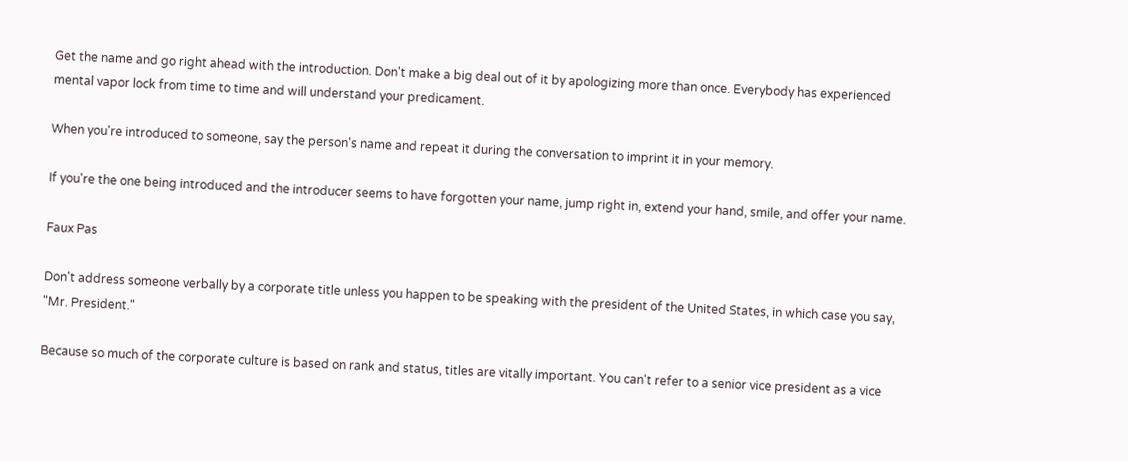Get the name and go right ahead with the introduction. Don't make a big deal out of it by apologizing more than once. Everybody has experienced mental vapor lock from time to time and will understand your predicament.

When you're introduced to someone, say the person's name and repeat it during the conversation to imprint it in your memory.

If you're the one being introduced and the introducer seems to have forgotten your name, jump right in, extend your hand, smile, and offer your name.

Faux Pas

Don't address someone verbally by a corporate title unless you happen to be speaking with the president of the United States, in which case you say, "Mr. President."

Because so much of the corporate culture is based on rank and status, titles are vitally important. You can't refer to a senior vice president as a vice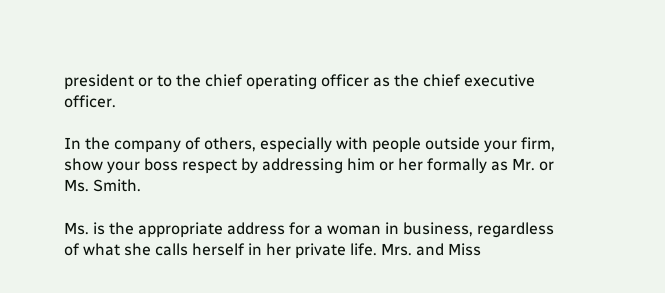president or to the chief operating officer as the chief executive officer.

In the company of others, especially with people outside your firm, show your boss respect by addressing him or her formally as Mr. or Ms. Smith.

Ms. is the appropriate address for a woman in business, regardless of what she calls herself in her private life. Mrs. and Miss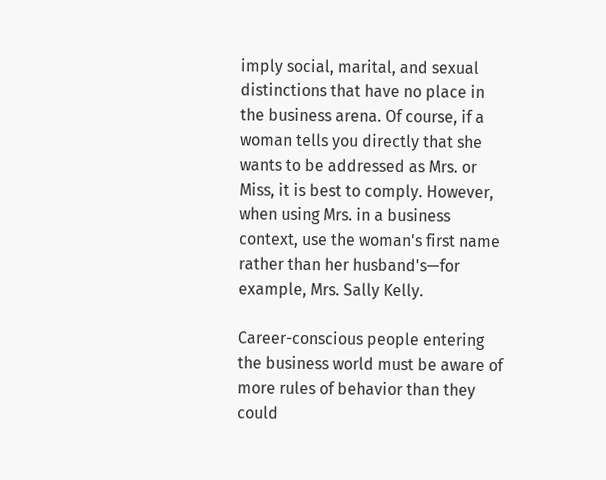imply social, marital, and sexual distinctions that have no place in the business arena. Of course, if a woman tells you directly that she wants to be addressed as Mrs. or Miss, it is best to comply. However, when using Mrs. in a business context, use the woman's first name rather than her husband's—for example, Mrs. Sally Kelly.

Career-conscious people entering the business world must be aware of more rules of behavior than they could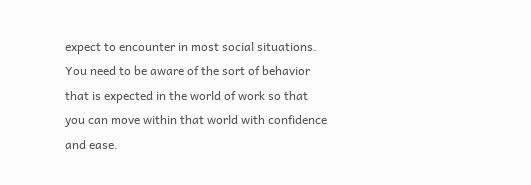expect to encounter in most social situations. You need to be aware of the sort of behavior that is expected in the world of work so that you can move within that world with confidence and ease.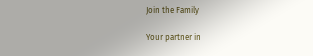Join the Family

Your partner in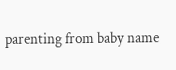parenting from baby name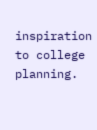inspiration to college planning.